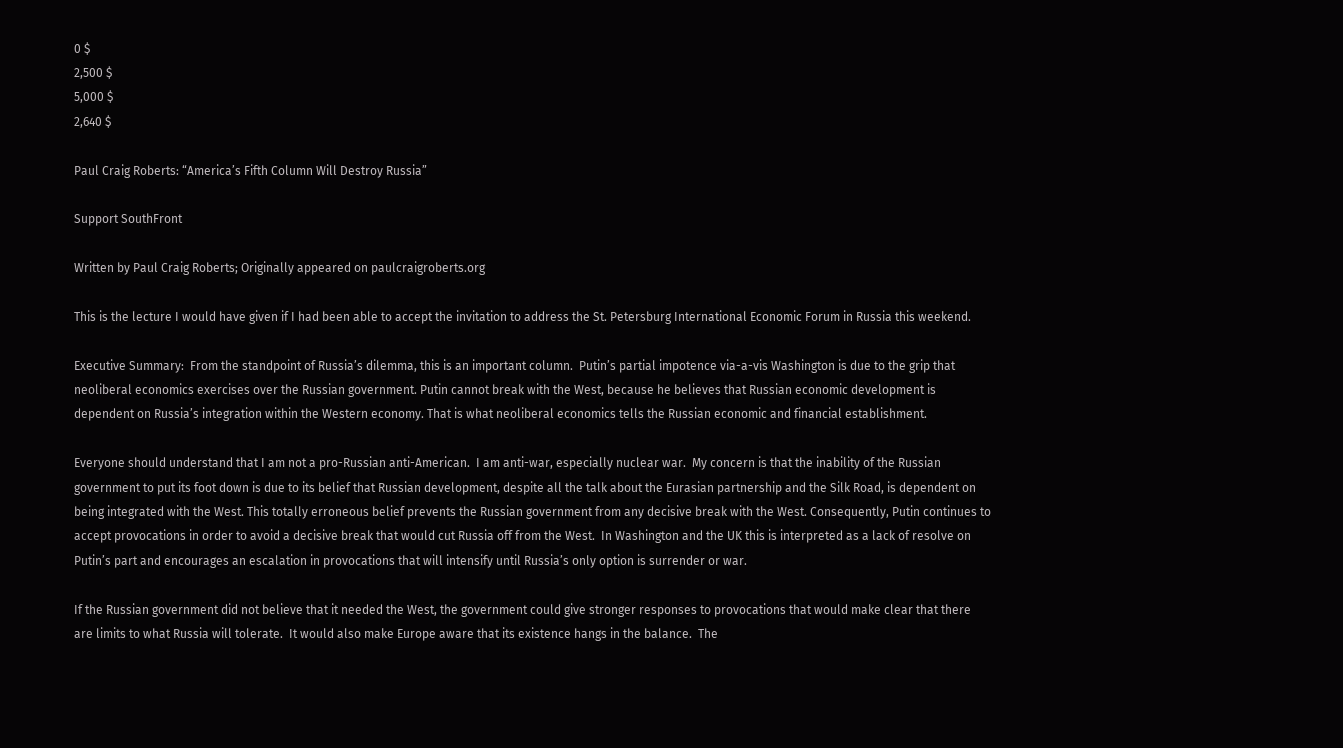0 $
2,500 $
5,000 $
2,640 $

Paul Craig Roberts: “America’s Fifth Column Will Destroy Russia”

Support SouthFront

Written by Paul Craig Roberts; Originally appeared on paulcraigroberts.org

This is the lecture I would have given if I had been able to accept the invitation to address the St. Petersburg International Economic Forum in Russia this weekend.

Executive Summary:  From the standpoint of Russia’s dilemma, this is an important column.  Putin’s partial impotence via-a-vis Washington is due to the grip that neoliberal economics exercises over the Russian government. Putin cannot break with the West, because he believes that Russian economic development is dependent on Russia’s integration within the Western economy. That is what neoliberal economics tells the Russian economic and financial establishment.

Everyone should understand that I am not a pro-Russian anti-American.  I am anti-war, especially nuclear war.  My concern is that the inability of the Russian government to put its foot down is due to its belief that Russian development, despite all the talk about the Eurasian partnership and the Silk Road, is dependent on being integrated with the West. This totally erroneous belief prevents the Russian government from any decisive break with the West. Consequently, Putin continues to accept provocations in order to avoid a decisive break that would cut Russia off from the West.  In Washington and the UK this is interpreted as a lack of resolve on Putin’s part and encourages an escalation in provocations that will intensify until Russia’s only option is surrender or war.

If the Russian government did not believe that it needed the West, the government could give stronger responses to provocations that would make clear that there are limits to what Russia will tolerate.  It would also make Europe aware that its existence hangs in the balance.  The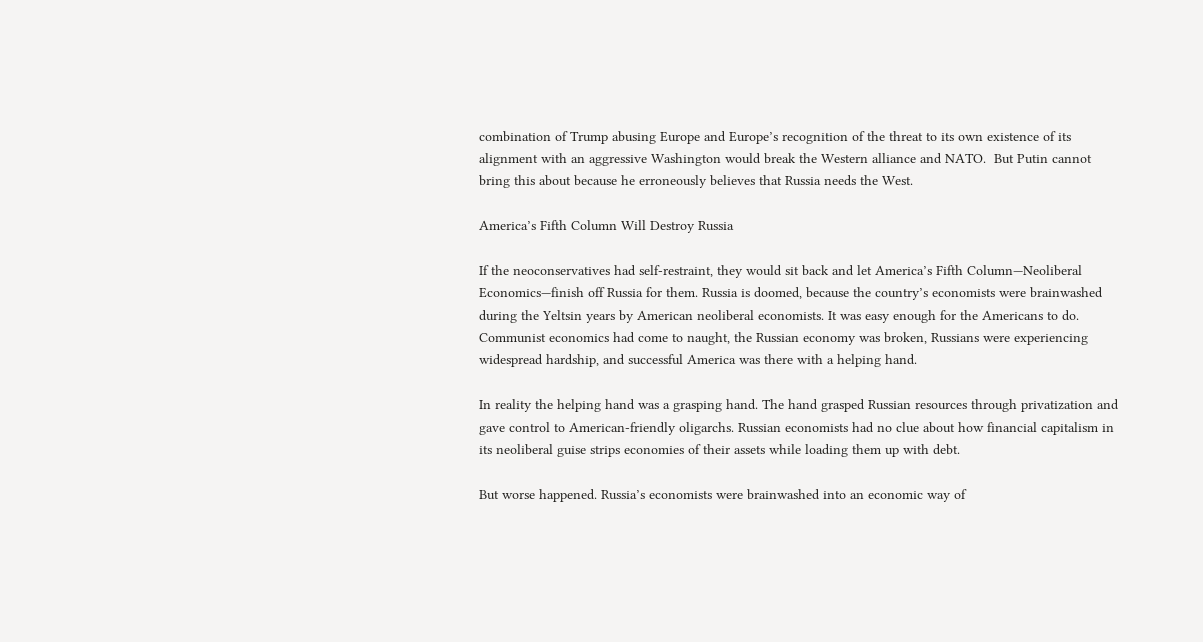combination of Trump abusing Europe and Europe’s recognition of the threat to its own existence of its alignment with an aggressive Washington would break the Western alliance and NATO.  But Putin cannot bring this about because he erroneously believes that Russia needs the West.

America’s Fifth Column Will Destroy Russia

If the neoconservatives had self-restraint, they would sit back and let America’s Fifth Column—Neoliberal Economics—finish off Russia for them. Russia is doomed, because the country’s economists were brainwashed during the Yeltsin years by American neoliberal economists. It was easy enough for the Americans to do. Communist economics had come to naught, the Russian economy was broken, Russians were experiencing widespread hardship, and successful America was there with a helping hand.

In reality the helping hand was a grasping hand. The hand grasped Russian resources through privatization and gave control to American-friendly oligarchs. Russian economists had no clue about how financial capitalism in its neoliberal guise strips economies of their assets while loading them up with debt.

But worse happened. Russia’s economists were brainwashed into an economic way of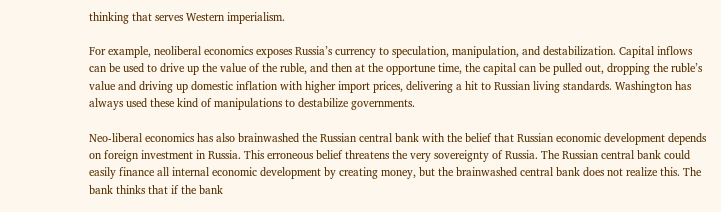thinking that serves Western imperialism.

For example, neoliberal economics exposes Russia’s currency to speculation, manipulation, and destabilization. Capital inflows can be used to drive up the value of the ruble, and then at the opportune time, the capital can be pulled out, dropping the ruble’s value and driving up domestic inflation with higher import prices, delivering a hit to Russian living standards. Washington has always used these kind of manipulations to destabilize governments.

Neo-liberal economics has also brainwashed the Russian central bank with the belief that Russian economic development depends on foreign investment in Russia. This erroneous belief threatens the very sovereignty of Russia. The Russian central bank could easily finance all internal economic development by creating money, but the brainwashed central bank does not realize this. The bank thinks that if the bank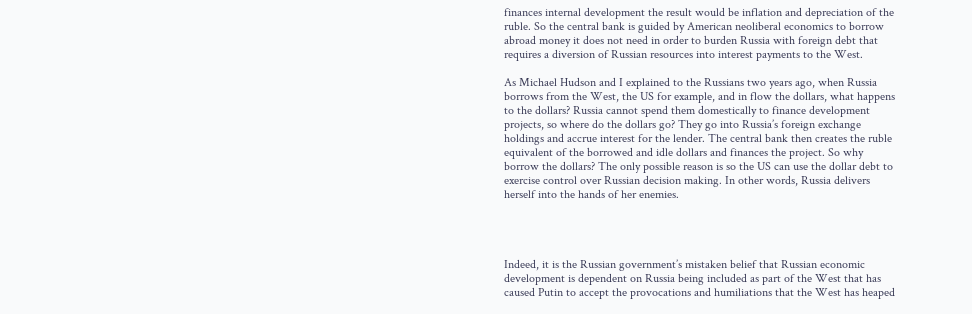finances internal development the result would be inflation and depreciation of the ruble. So the central bank is guided by American neoliberal economics to borrow abroad money it does not need in order to burden Russia with foreign debt that requires a diversion of Russian resources into interest payments to the West.

As Michael Hudson and I explained to the Russians two years ago, when Russia borrows from the West, the US for example, and in flow the dollars, what happens to the dollars? Russia cannot spend them domestically to finance development projects, so where do the dollars go? They go into Russia’s foreign exchange holdings and accrue interest for the lender. The central bank then creates the ruble equivalent of the borrowed and idle dollars and finances the project. So why borrow the dollars? The only possible reason is so the US can use the dollar debt to exercise control over Russian decision making. In other words, Russia delivers herself into the hands of her enemies.




Indeed, it is the Russian government’s mistaken belief that Russian economic development is dependent on Russia being included as part of the West that has caused Putin to accept the provocations and humiliations that the West has heaped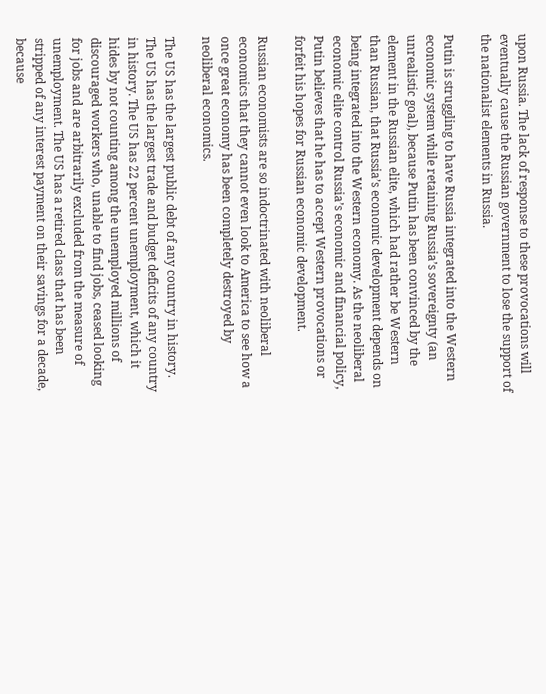upon Russia. The lack of response to these provocations will eventually cause the Russian government to lose the support of the nationalist elements in Russia.

Putin is struggling to have Russia integrated into the Western economic system while retaining Russia’s sovereignty (an unrealistic goal), because Putin has been convinced by the element in the Russian elite, which had rather be Western than Russian, that Russia’s economic development depends on being integrated into the Western economy. As the neoliberal economic elite control Russia’s economic and financial policy, Putin believes that he has to accept Western provocations or forfeit his hopes for Russian economic development.

Russian economists are so indoctrinated with neoliberal economics that they cannot even look to America to see how a once great economy has been completely destroyed by neoliberal economics.

The US has the largest public debt of any country in history. The US has the largest trade and budget deficits of any country in history. The US has 22 percent unemployment, which it hides by not counting among the unemployed millions of discouraged workers who, unable to find jobs, ceased looking for jobs and are arbitrarily excluded from the measure of unemployment. The US has a retired class that has been stripped of any interest payment on their savings for a decade, because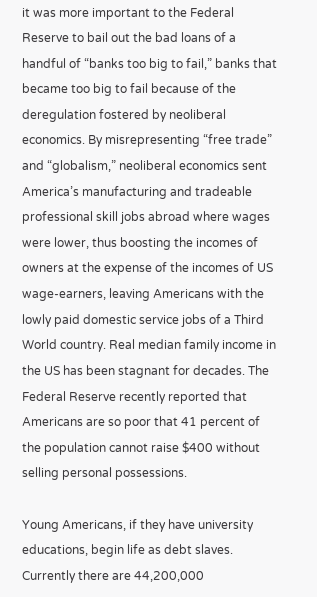it was more important to the Federal Reserve to bail out the bad loans of a handful of “banks too big to fail,” banks that became too big to fail because of the deregulation fostered by neoliberal economics. By misrepresenting “free trade” and “globalism,” neoliberal economics sent America’s manufacturing and tradeable professional skill jobs abroad where wages were lower, thus boosting the incomes of owners at the expense of the incomes of US wage-earners, leaving Americans with the lowly paid domestic service jobs of a Third World country. Real median family income in the US has been stagnant for decades. The Federal Reserve recently reported that Americans are so poor that 41 percent of the population cannot raise $400 without selling personal possessions.

Young Americans, if they have university educations, begin life as debt slaves. Currently there are 44,200,000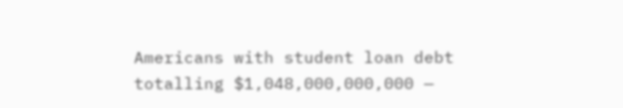Americans with student loan debt totalling $1,048,000,000,000 —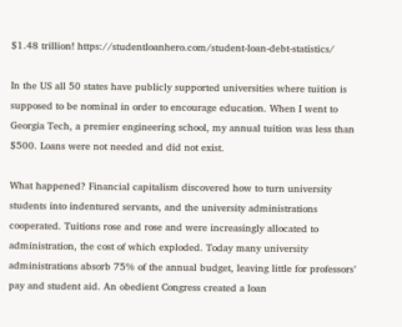$1.48 trillion! https://studentloanhero.com/student-loan-debt-statistics/

In the US all 50 states have publicly supported universities where tuition is supposed to be nominal in order to encourage education. When I went to Georgia Tech, a premier engineering school, my annual tuition was less than $500. Loans were not needed and did not exist.

What happened? Financial capitalism discovered how to turn university students into indentured servants, and the university administrations cooperated. Tuitions rose and rose and were increasingly allocated to administration, the cost of which exploded. Today many university administrations absorb 75% of the annual budget, leaving little for professors’ pay and student aid. An obedient Congress created a loan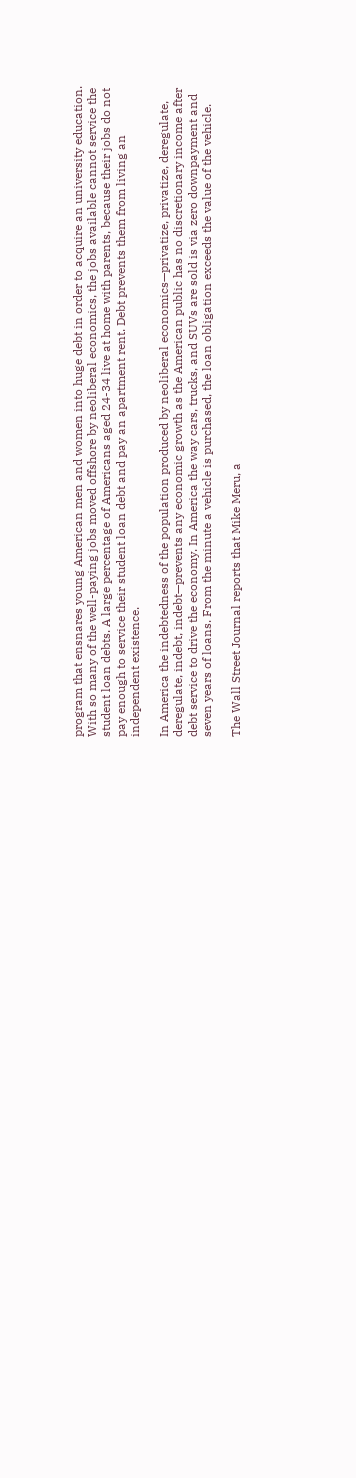program that ensnares young American men and women into huge debt in order to acquire an university education. With so many of the well-paying jobs moved offshore by neoliberal economics, the jobs available cannot service the student loan debts. A large percentage of Americans aged 24-34 live at home with parents, because their jobs do not pay enough to service their student loan debt and pay an apartment rent. Debt prevents them from living an independent existence.

In America the indebtedness of the population produced by neoliberal economics—privatize, privatize, deregulate, deregulate, indebt, indebt—prevents any economic growth as the American public has no discretionary income after debt service to drive the economy. In America the way cars, trucks, and SUVs are sold is via zero downpayment and seven years of loans. From the minute a vehicle is purchased, the loan obligation exceeds the value of the vehicle.

The Wall Street Journal reports that Mike Meru, a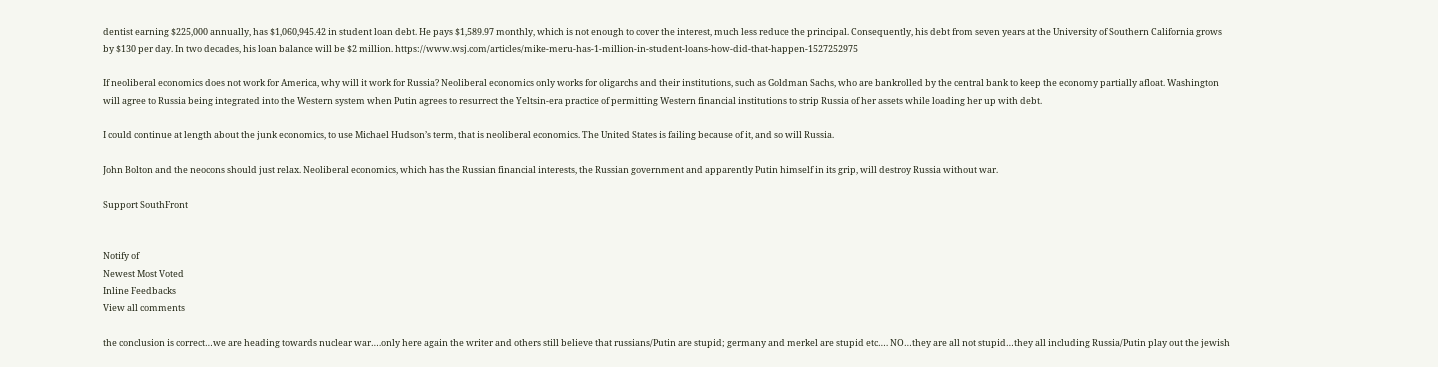dentist earning $225,000 annually, has $1,060,945.42 in student loan debt. He pays $1,589.97 monthly, which is not enough to cover the interest, much less reduce the principal. Consequently, his debt from seven years at the University of Southern California grows by $130 per day. In two decades, his loan balance will be $2 million. https://www.wsj.com/articles/mike-meru-has-1-million-in-student-loans-how-did-that-happen-1527252975

If neoliberal economics does not work for America, why will it work for Russia? Neoliberal economics only works for oligarchs and their institutions, such as Goldman Sachs, who are bankrolled by the central bank to keep the economy partially afloat. Washington will agree to Russia being integrated into the Western system when Putin agrees to resurrect the Yeltsin-era practice of permitting Western financial institutions to strip Russia of her assets while loading her up with debt.

I could continue at length about the junk economics, to use Michael Hudson’s term, that is neoliberal economics. The United States is failing because of it, and so will Russia.

John Bolton and the neocons should just relax. Neoliberal economics, which has the Russian financial interests, the Russian government and apparently Putin himself in its grip, will destroy Russia without war.

Support SouthFront


Notify of
Newest Most Voted
Inline Feedbacks
View all comments

the conclusion is correct…we are heading towards nuclear war….only here again the writer and others still believe that russians/Putin are stupid; germany and merkel are stupid etc…. NO…they are all not stupid…they all including Russia/Putin play out the jewish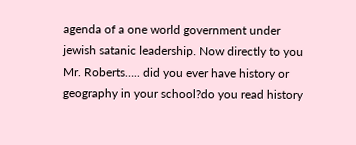agenda of a one world government under jewish satanic leadership. Now directly to you Mr. Roberts….. did you ever have history or geography in your school?do you read history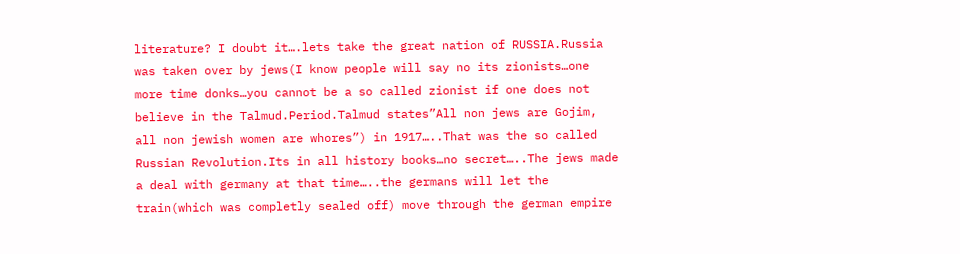literature? I doubt it….lets take the great nation of RUSSIA.Russia was taken over by jews(I know people will say no its zionists…one more time donks…you cannot be a so called zionist if one does not believe in the Talmud.Period.Talmud states”All non jews are Gojim, all non jewish women are whores”) in 1917…..That was the so called Russian Revolution.Its in all history books…no secret…..The jews made a deal with germany at that time…..the germans will let the train(which was completly sealed off) move through the german empire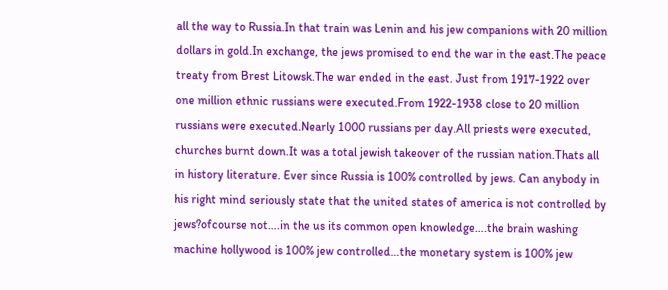all the way to Russia.In that train was Lenin and his jew companions with 20 million dollars in gold.In exchange, the jews promised to end the war in the east.The peace treaty from Brest Litowsk.The war ended in the east. Just from 1917-1922 over one million ethnic russians were executed.From 1922-1938 close to 20 million russians were executed.Nearly 1000 russians per day.All priests were executed, churches burnt down.It was a total jewish takeover of the russian nation.Thats all in history literature. Ever since Russia is 100% controlled by jews. Can anybody in his right mind seriously state that the united states of america is not controlled by jews?ofcourse not….in the us its common open knowledge….the brain washing machine hollywood is 100% jew controlled…the monetary system is 100% jew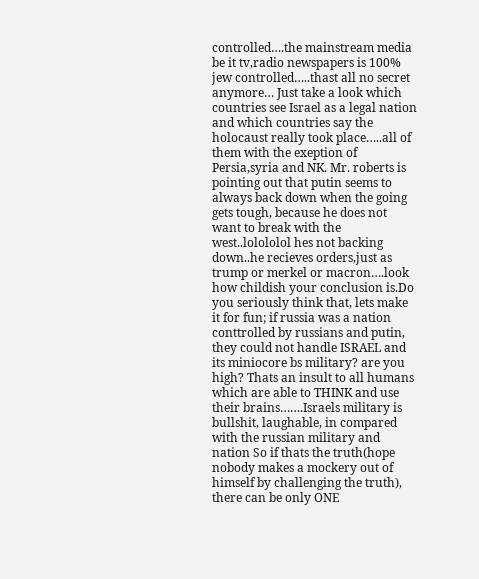controlled….the mainstream media be it tv,radio newspapers is 100% jew controlled…..thast all no secret anymore… Just take a look which countries see Israel as a legal nation and which countries say the holocaust really took place…..all of them with the exeption of Persia,syria and NK. Mr. roberts is pointing out that putin seems to always back down when the going gets tough, because he does not want to break with the west..lolololol hes not backing down..he recieves orders,just as trump or merkel or macron….look how childish your conclusion is.Do you seriously think that, lets make it for fun; if russia was a nation conttrolled by russians and putin, they could not handle ISRAEL and its miniocore bs military? are you high? Thats an insult to all humans which are able to THINK and use their brains…….Israels military is bullshit, laughable, in compared with the russian military and nation So if thats the truth(hope nobody makes a mockery out of himself by challenging the truth), there can be only ONE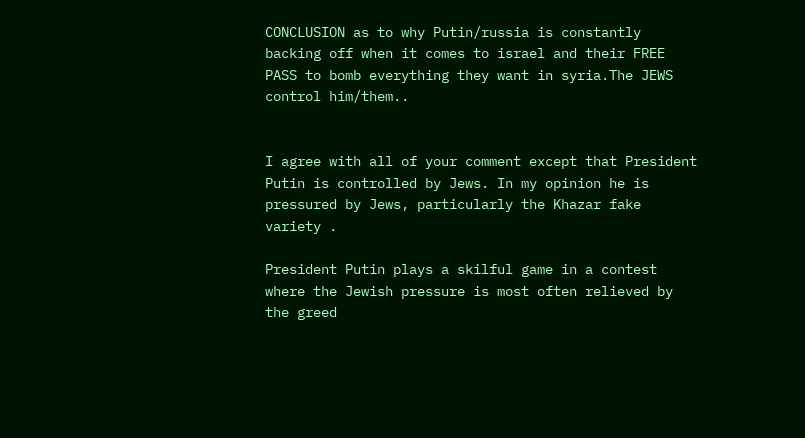CONCLUSION as to why Putin/russia is constantly backing off when it comes to israel and their FREE PASS to bomb everything they want in syria.The JEWS control him/them..


I agree with all of your comment except that President Putin is controlled by Jews. In my opinion he is pressured by Jews, particularly the Khazar fake variety .

President Putin plays a skilful game in a contest where the Jewish pressure is most often relieved by the greed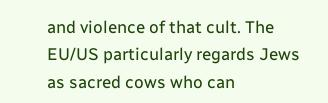and violence of that cult. The EU/US particularly regards Jews as sacred cows who can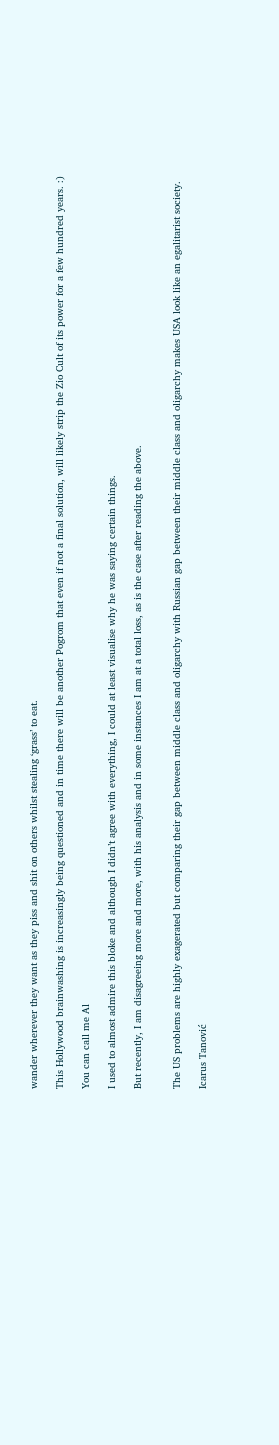wander wherever they want as they piss and shit on others whilst stealing ‘grass’ to eat.

This Hollywood brainwashing is increasingly being questioned and in time there will be another Pogrom that even if not a final solution, will likely strip the Zio Cult of its power for a few hundred years. :)

You can call me Al

I used to almost admire this bloke and although I didn’t agree with everything, I could at least visualise why he was saying certain things.

But recently, I am disagreeing more and more, with his analysis and in some instances I am at a total loss, as is the case after reading the above.


The US problems are highly exagerated but comparing their gap between middle class and oligarchy with Russian gap between their middle class and oligarchy makes USA look like an egalitarist society.

Icarus Tanović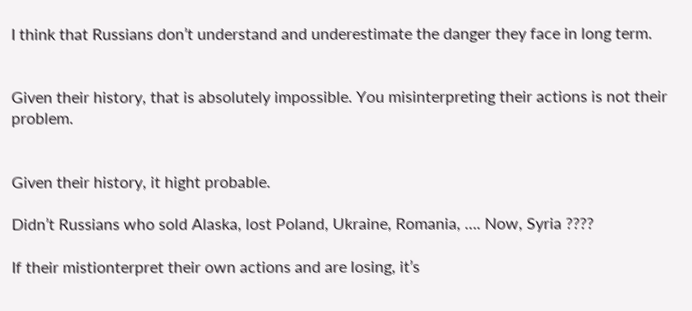I think that Russians don’t understand and underestimate the danger they face in long term.


Given their history, that is absolutely impossible. You misinterpreting their actions is not their problem.


Given their history, it hight probable.

Didn’t Russians who sold Alaska, lost Poland, Ukraine, Romania, …. Now, Syria ????

If their mistionterpret their own actions and are losing, it’s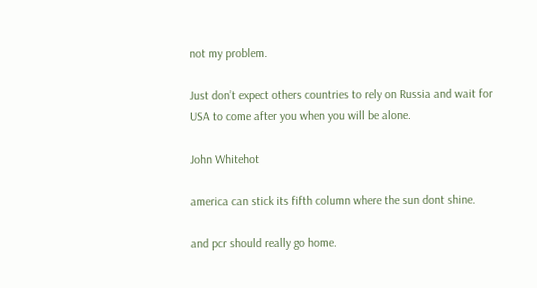not my problem.

Just don’t expect others countries to rely on Russia and wait for USA to come after you when you will be alone.

John Whitehot

america can stick its fifth column where the sun dont shine.

and pcr should really go home.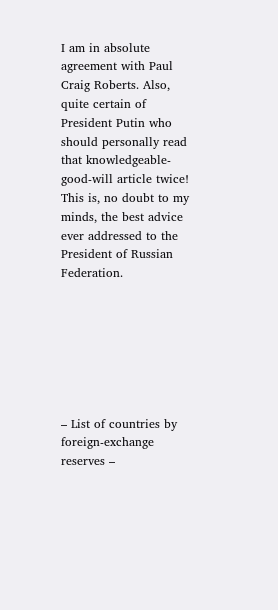I am in absolute agreement with Paul Craig Roberts. Also, quite certain of President Putin who should personally read that knowledgeable-good-will article twice! This is, no doubt to my minds, the best advice ever addressed to the President of Russian Federation.







– List of countries by foreign-exchange reserves –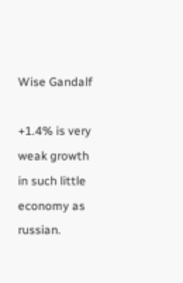Wise Gandalf

+1.4% is very weak growth in such little economy as russian.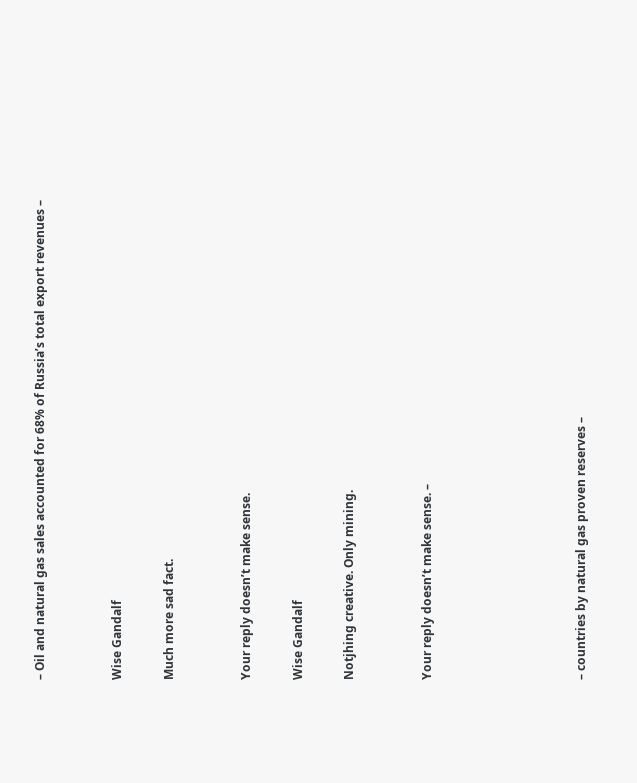– Oil and natural gas sales accounted for 68% of Russia’s total export revenues –


Wise Gandalf

Much more sad fact.


Your reply doesn’t make sense.

Wise Gandalf

Notjhing creative. Only mining.


Your reply doesn’t make sense. –





– countries by natural gas proven reserves –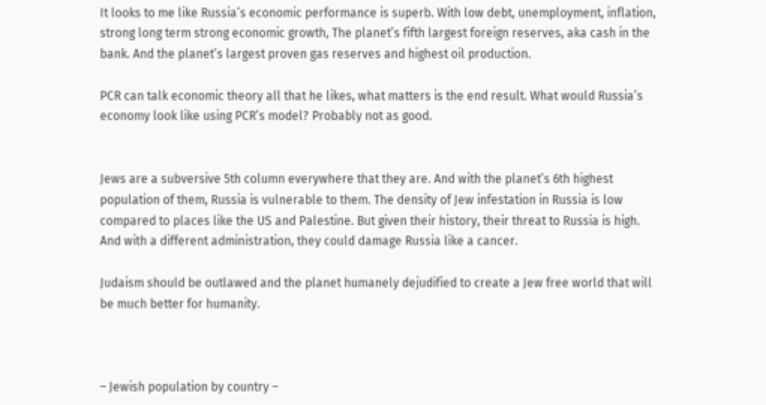It looks to me like Russia’s economic performance is superb. With low debt, unemployment, inflation, strong long term strong economic growth, The planet’s fifth largest foreign reserves, aka cash in the bank. And the planet’s largest proven gas reserves and highest oil production.

PCR can talk economic theory all that he likes, what matters is the end result. What would Russia’s economy look like using PCR’s model? Probably not as good.


Jews are a subversive 5th column everywhere that they are. And with the planet’s 6th highest population of them, Russia is vulnerable to them. The density of Jew infestation in Russia is low compared to places like the US and Palestine. But given their history, their threat to Russia is high. And with a different administration, they could damage Russia like a cancer.

Judaism should be outlawed and the planet humanely dejudified to create a Jew free world that will be much better for humanity.



– Jewish population by country –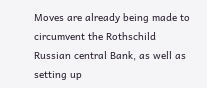Moves are already being made to circumvent the Rothschild Russian central Bank, as well as setting up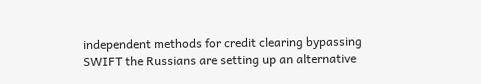independent methods for credit clearing bypassing SWIFT the Russians are setting up an alternative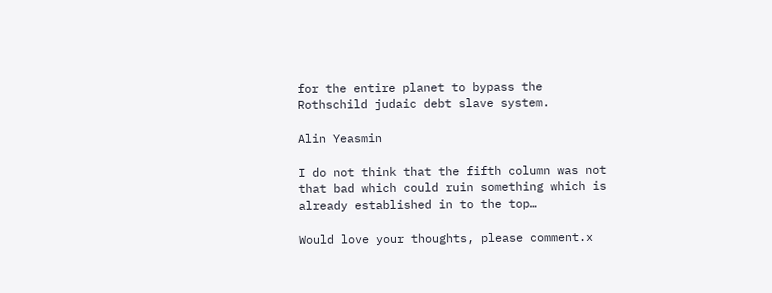for the entire planet to bypass the Rothschild judaic debt slave system.

Alin Yeasmin

I do not think that the fifth column was not that bad which could ruin something which is already established in to the top…

Would love your thoughts, please comment.x